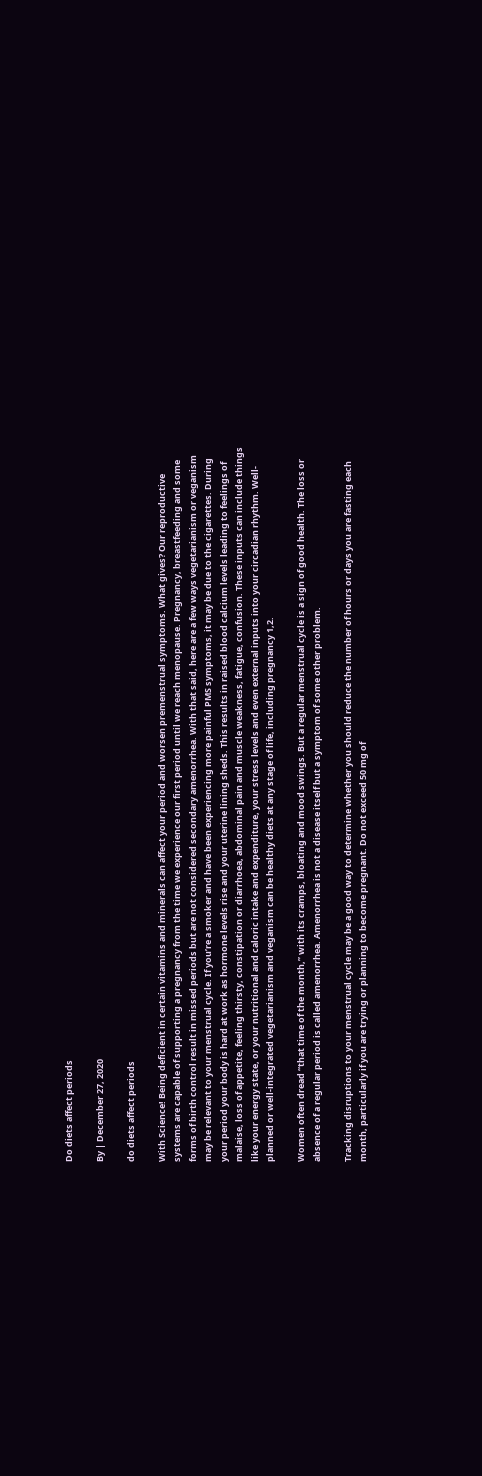Do diets affect periods

By | December 27, 2020

do diets affect periods

With Science! Being deficient in certain vitamins and minerals can affect your period and worsen premenstrual symptoms. What gives? Our reproductive systems are capable of supporting a pregnancy from the time we experience our first period until we reach menopause. Pregnancy, breastfeeding and some forms of birth control result in missed periods but are not considered secondary amenorrhea. With that said, here are a few ways vegetarianism or veganism may be relevant to your menstrual cycle. If you’re a smoker and have been experiencing more painful PMS symptoms, it may be due to the cigarettes. During your period your body is hard at work as hormone levels rise and your uterine lining sheds. This results in raised blood calcium levels leading to feelings of malaise, loss of appetite, feeling thirsty, constipation or diarrhoea, abdominal pain and muscle weakness, fatigue, confusion. These inputs can include things like your energy state, or your nutritional and caloric intake and expenditure, your stress levels and even external inputs into your circadian rhythm. Well-planned or well-integrated vegetarianism and veganism can be healthy diets at any stage of life, including pregnancy 1,2.

Women often dread “that time of the month,” with its cramps, bloating and mood swings. But a regular menstrual cycle is a sign of good health. The loss or absence of a regular period is called amenorrhea. Amenorrhea is not a disease itself but a symptom of some other problem.

Tracking disruptions to your menstrual cycle may be a good way to determine whether you should reduce the number of hours or days you are fasting each month, particularly if you are trying or planning to become pregnant. Do not exceed 50 mg of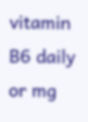vitamin B6 daily or mg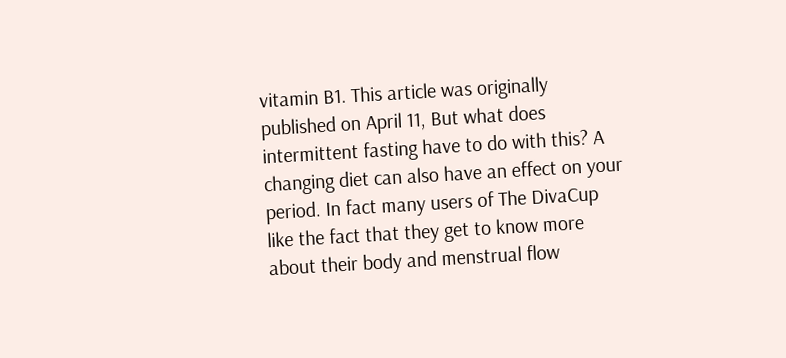vitamin B1. This article was originally published on April 11, But what does intermittent fasting have to do with this? A changing diet can also have an effect on your period. In fact many users of The DivaCup like the fact that they get to know more about their body and menstrual flow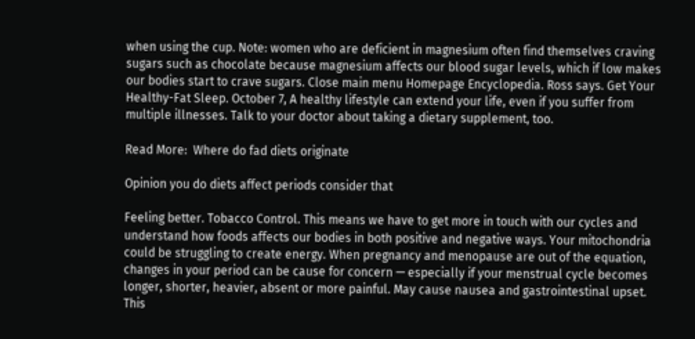when using the cup. Note: women who are deficient in magnesium often find themselves craving sugars such as chocolate because magnesium affects our blood sugar levels, which if low makes our bodies start to crave sugars. Close main menu Homepage Encyclopedia. Ross says. Get Your Healthy-Fat Sleep. October 7, A healthy lifestyle can extend your life, even if you suffer from multiple illnesses. Talk to your doctor about taking a dietary supplement, too.

Read More:  Where do fad diets originate

Opinion you do diets affect periods consider that

Feeling better. Tobacco Control. This means we have to get more in touch with our cycles and understand how foods affects our bodies in both positive and negative ways. Your mitochondria could be struggling to create energy. When pregnancy and menopause are out of the equation, changes in your period can be cause for concern — especially if your menstrual cycle becomes longer, shorter, heavier, absent or more painful. May cause nausea and gastrointestinal upset. This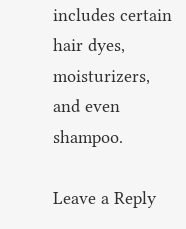includes certain hair dyes, moisturizers, and even shampoo.

Leave a Reply